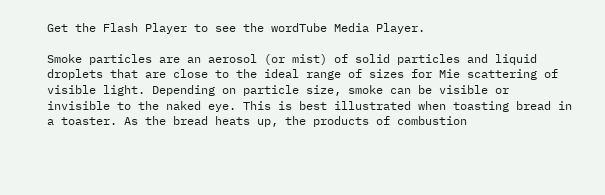Get the Flash Player to see the wordTube Media Player.

Smoke particles are an aerosol (or mist) of solid particles and liquid droplets that are close to the ideal range of sizes for Mie scattering of visible light. Depending on particle size, smoke can be visible or invisible to the naked eye. This is best illustrated when toasting bread in a toaster. As the bread heats up, the products of combustion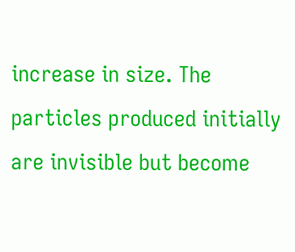increase in size. The particles produced initially are invisible but become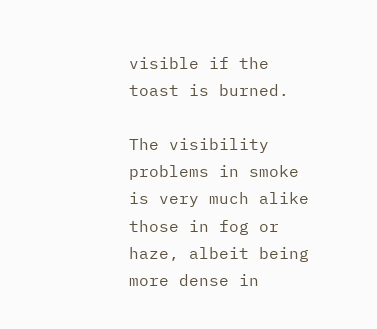visible if the toast is burned.

The visibility problems in smoke is very much alike those in fog or haze, albeit being more dense in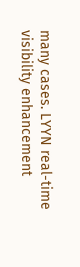many cases. LYYN real-time visibility enhancement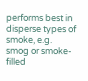performs best in disperse types of smoke, e.g. smog or smoke-filled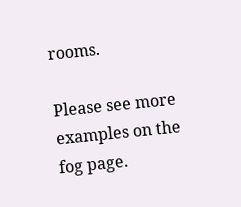rooms.

Please see more examples on the fog page.